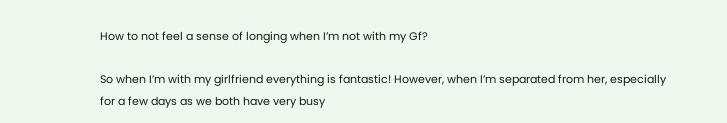How to not feel a sense of longing when I’m not with my Gf?

So when I’m with my girlfriend everything is fantastic! However, when I’m separated from her, especially for a few days as we both have very busy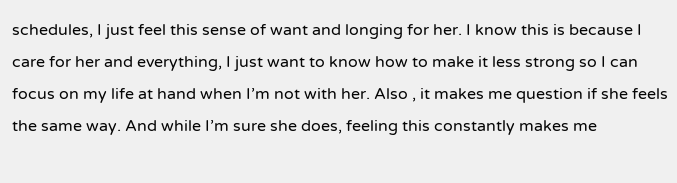schedules, I just feel this sense of want and longing for her. I know this is because I care for her and everything, I just want to know how to make it less strong so I can focus on my life at hand when I’m not with her. Also , it makes me question if she feels the same way. And while I’m sure she does, feeling this constantly makes me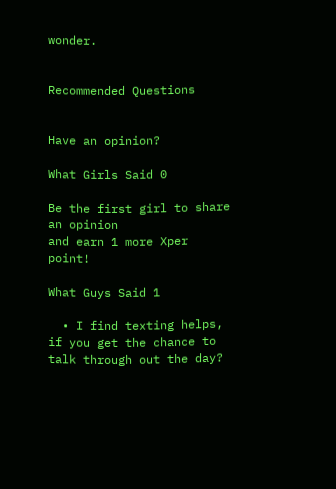wonder.


Recommended Questions


Have an opinion?

What Girls Said 0

Be the first girl to share an opinion
and earn 1 more Xper point!

What Guys Said 1

  • I find texting helps, if you get the chance to talk through out the day?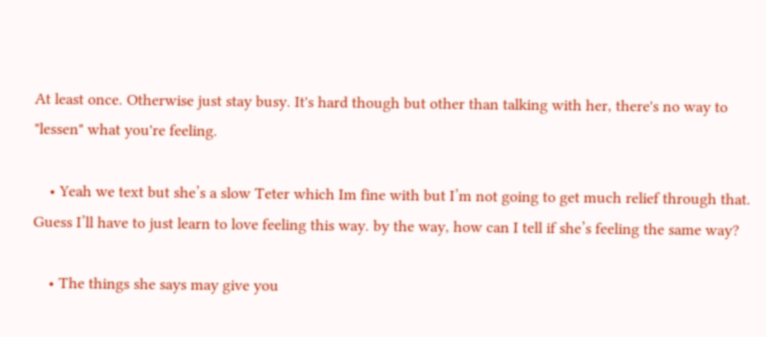At least once. Otherwise just stay busy. It's hard though but other than talking with her, there's no way to "lessen" what you're feeling.

    • Yeah we text but she’s a slow Teter which Im fine with but I’m not going to get much relief through that. Guess I’ll have to just learn to love feeling this way. by the way, how can I tell if she’s feeling the same way?

    • The things she says may give you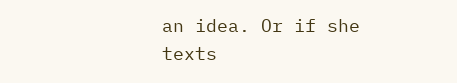an idea. Or if she texts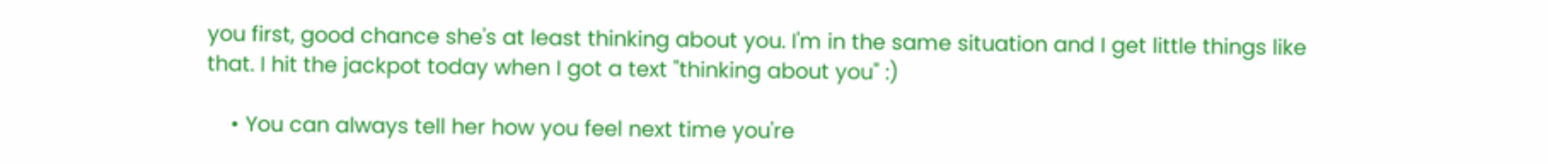you first, good chance she's at least thinking about you. I'm in the same situation and I get little things like that. I hit the jackpot today when I got a text "thinking about you" :)

    • You can always tell her how you feel next time you're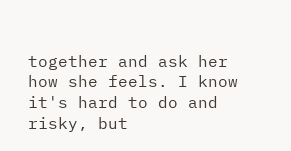together and ask her how she feels. I know it's hard to do and risky, but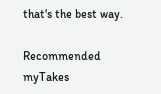that's the best way.

Recommended myTakes